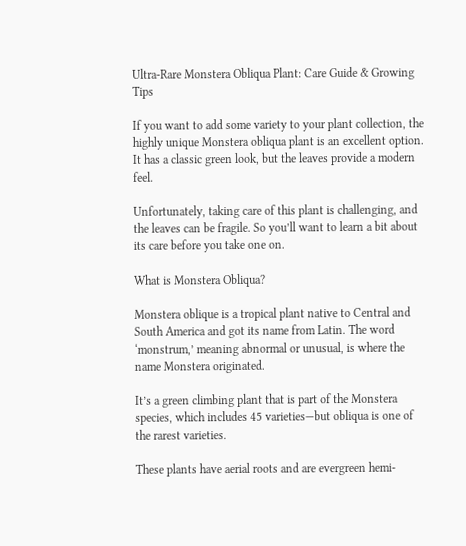Ultra-Rare Monstera Obliqua Plant: Care Guide & Growing Tips

If you want to add some variety to your plant collection, the highly unique Monstera obliqua plant is an excellent option. It has a classic green look, but the leaves provide a modern feel.

Unfortunately, taking care of this plant is challenging, and the leaves can be fragile. So you’ll want to learn a bit about its care before you take one on.

What is Monstera Obliqua?

Monstera oblique is a tropical plant native to Central and South America and got its name from Latin. The word ‘monstrum,’ meaning abnormal or unusual, is where the name Monstera originated.

It’s a green climbing plant that is part of the Monstera species, which includes 45 varieties—but obliqua is one of the rarest varieties.

These plants have aerial roots and are evergreen hemi-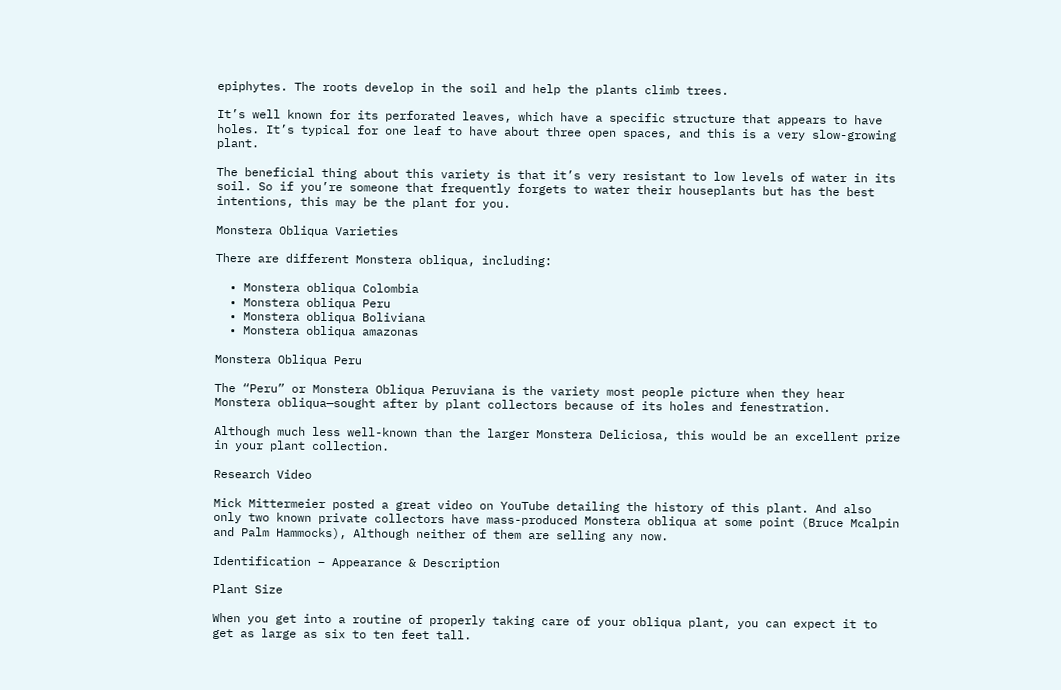epiphytes. The roots develop in the soil and help the plants climb trees.

It’s well known for its perforated leaves, which have a specific structure that appears to have holes. It’s typical for one leaf to have about three open spaces, and this is a very slow-growing plant.

The beneficial thing about this variety is that it’s very resistant to low levels of water in its soil. So if you’re someone that frequently forgets to water their houseplants but has the best intentions, this may be the plant for you.

Monstera Obliqua Varieties

There are different Monstera obliqua, including:

  • Monstera obliqua Colombia
  • Monstera obliqua Peru
  • Monstera obliqua Boliviana
  • Monstera obliqua amazonas

Monstera Obliqua Peru

The “Peru” or Monstera Obliqua Peruviana is the variety most people picture when they hear Monstera obliqua—sought after by plant collectors because of its holes and fenestration.

Although much less well-known than the larger Monstera Deliciosa, this would be an excellent prize in your plant collection.

Research Video

Mick Mittermeier posted a great video on YouTube detailing the history of this plant. And also only two known private collectors have mass-produced Monstera obliqua at some point (Bruce Mcalpin and Palm Hammocks), Although neither of them are selling any now.

Identification – Appearance & Description

Plant Size

When you get into a routine of properly taking care of your obliqua plant, you can expect it to get as large as six to ten feet tall.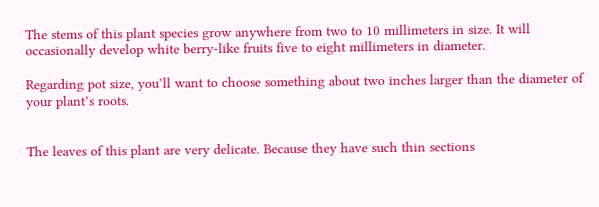The stems of this plant species grow anywhere from two to 10 millimeters in size. It will occasionally develop white berry-like fruits five to eight millimeters in diameter.

Regarding pot size, you’ll want to choose something about two inches larger than the diameter of your plant’s roots.


The leaves of this plant are very delicate. Because they have such thin sections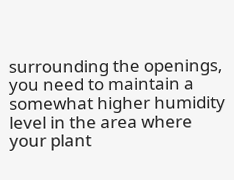surrounding the openings, you need to maintain a somewhat higher humidity level in the area where your plant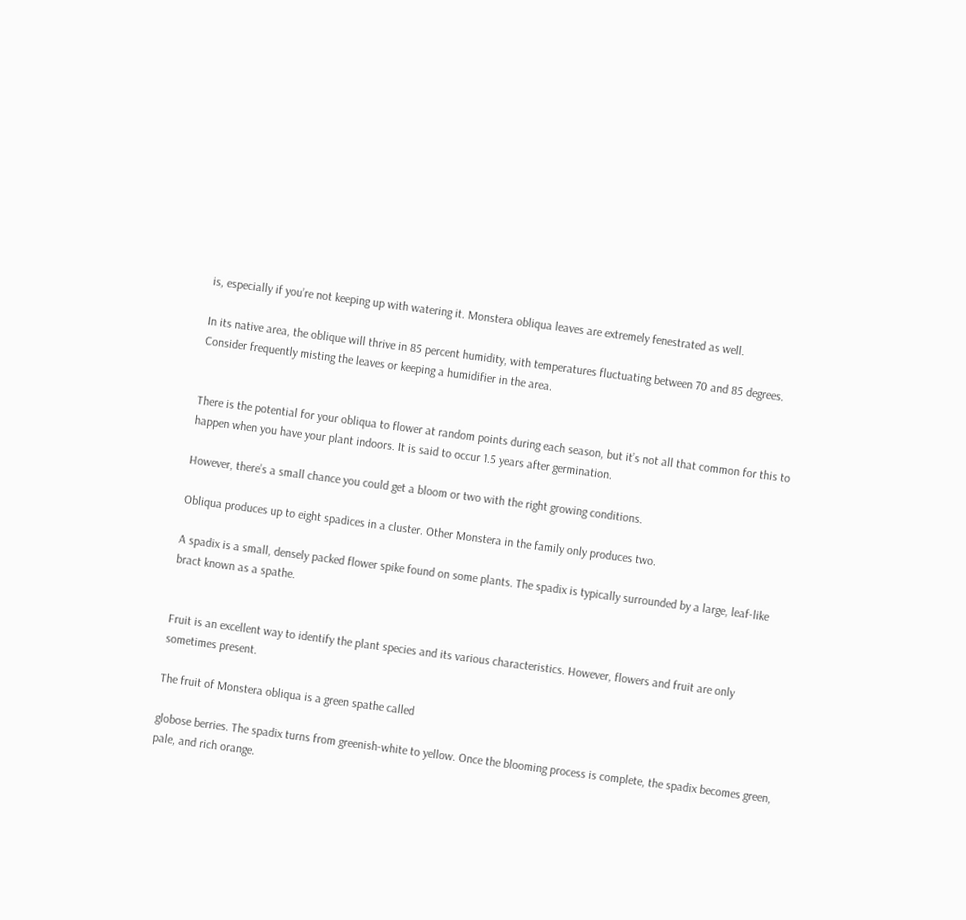is, especially if you’re not keeping up with watering it. Monstera obliqua leaves are extremely fenestrated as well.

In its native area, the oblique will thrive in 85 percent humidity, with temperatures fluctuating between 70 and 85 degrees. Consider frequently misting the leaves or keeping a humidifier in the area.


There is the potential for your obliqua to flower at random points during each season, but it’s not all that common for this to happen when you have your plant indoors. It is said to occur 1.5 years after germination.

However, there’s a small chance you could get a bloom or two with the right growing conditions.

Obliqua produces up to eight spadices in a cluster. Other Monstera in the family only produces two.

A spadix is a small, densely packed flower spike found on some plants. The spadix is typically surrounded by a large, leaf-like bract known as a spathe.


Fruit is an excellent way to identify the plant species and its various characteristics. However, flowers and fruit are only sometimes present.

The fruit of Monstera obliqua is a green spathe called

globose berries. The spadix turns from greenish-white to yellow. Once the blooming process is complete, the spadix becomes green, pale, and rich orange.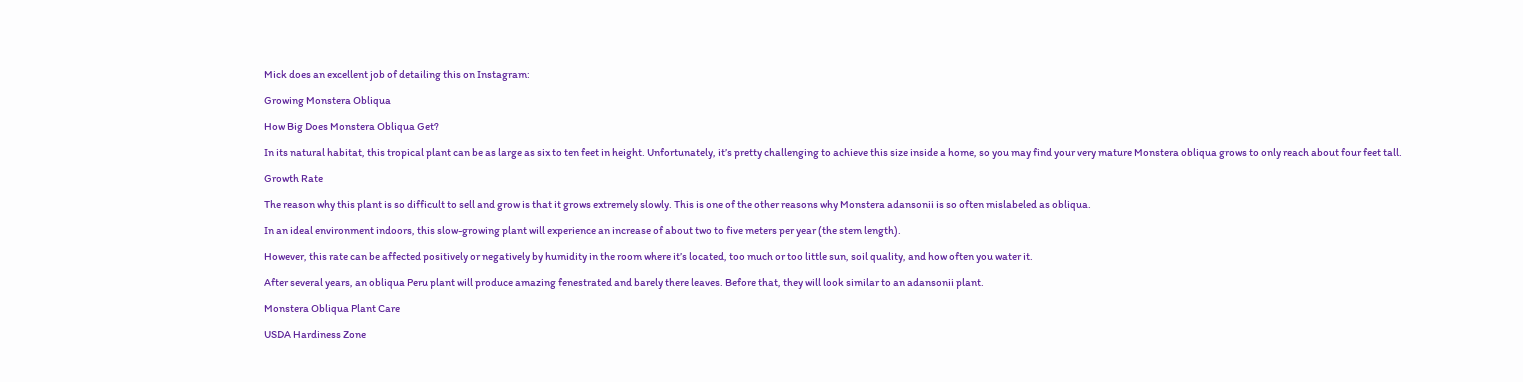Mick does an excellent job of detailing this on Instagram:

Growing Monstera Obliqua

How Big Does Monstera Obliqua Get?

In its natural habitat, this tropical plant can be as large as six to ten feet in height. Unfortunately, it’s pretty challenging to achieve this size inside a home, so you may find your very mature Monstera obliqua grows to only reach about four feet tall.

Growth Rate

The reason why this plant is so difficult to sell and grow is that it grows extremely slowly. This is one of the other reasons why Monstera adansonii is so often mislabeled as obliqua.

In an ideal environment indoors, this slow-growing plant will experience an increase of about two to five meters per year (the stem length).

However, this rate can be affected positively or negatively by humidity in the room where it’s located, too much or too little sun, soil quality, and how often you water it.

After several years, an obliqua Peru plant will produce amazing fenestrated and barely there leaves. Before that, they will look similar to an adansonii plant.

Monstera Obliqua Plant Care

USDA Hardiness Zone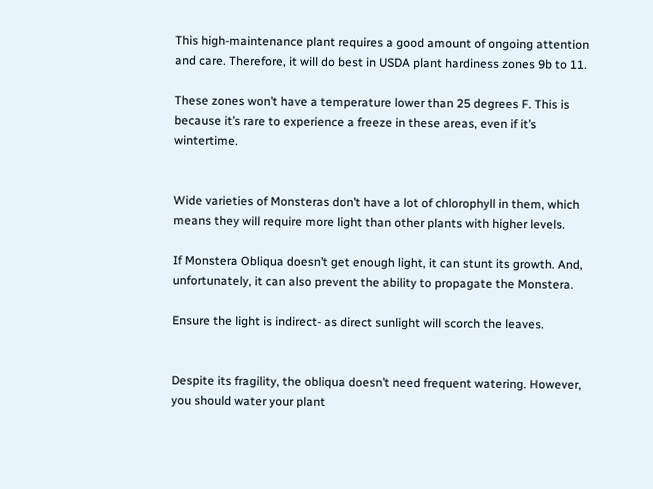This high-maintenance plant requires a good amount of ongoing attention and care. Therefore, it will do best in USDA plant hardiness zones 9b to 11.

These zones won’t have a temperature lower than 25 degrees F. This is because it’s rare to experience a freeze in these areas, even if it’s wintertime.


Wide varieties of Monsteras don’t have a lot of chlorophyll in them, which means they will require more light than other plants with higher levels.

If Monstera Obliqua doesn’t get enough light, it can stunt its growth. And, unfortunately, it can also prevent the ability to propagate the Monstera.

Ensure the light is indirect- as direct sunlight will scorch the leaves.


Despite its fragility, the obliqua doesn’t need frequent watering. However, you should water your plant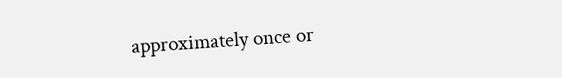approximately once or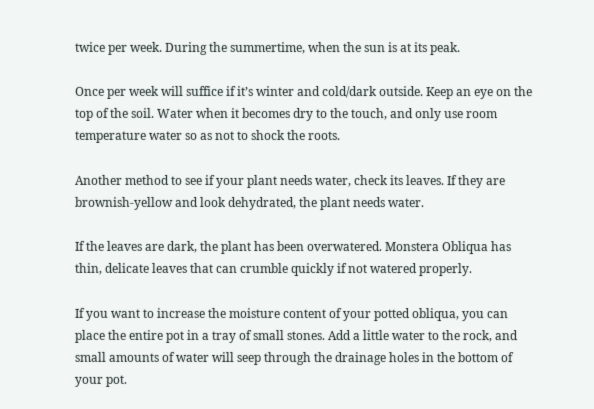twice per week. During the summertime, when the sun is at its peak.

Once per week will suffice if it’s winter and cold/dark outside. Keep an eye on the top of the soil. Water when it becomes dry to the touch, and only use room temperature water so as not to shock the roots.

Another method to see if your plant needs water, check its leaves. If they are brownish-yellow and look dehydrated, the plant needs water.

If the leaves are dark, the plant has been overwatered. Monstera Obliqua has thin, delicate leaves that can crumble quickly if not watered properly.

If you want to increase the moisture content of your potted obliqua, you can place the entire pot in a tray of small stones. Add a little water to the rock, and small amounts of water will seep through the drainage holes in the bottom of your pot.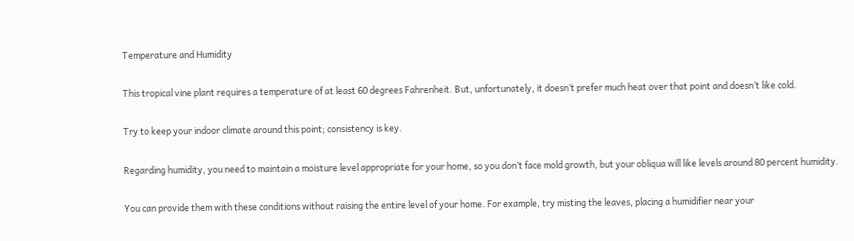Temperature and Humidity

This tropical vine plant requires a temperature of at least 60 degrees Fahrenheit. But, unfortunately, it doesn’t prefer much heat over that point and doesn’t like cold.

Try to keep your indoor climate around this point; consistency is key.

Regarding humidity, you need to maintain a moisture level appropriate for your home, so you don’t face mold growth, but your obliqua will like levels around 80 percent humidity.

You can provide them with these conditions without raising the entire level of your home. For example, try misting the leaves, placing a humidifier near your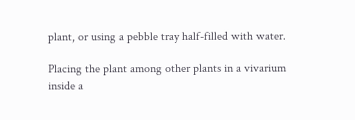plant, or using a pebble tray half-filled with water.

Placing the plant among other plants in a vivarium inside a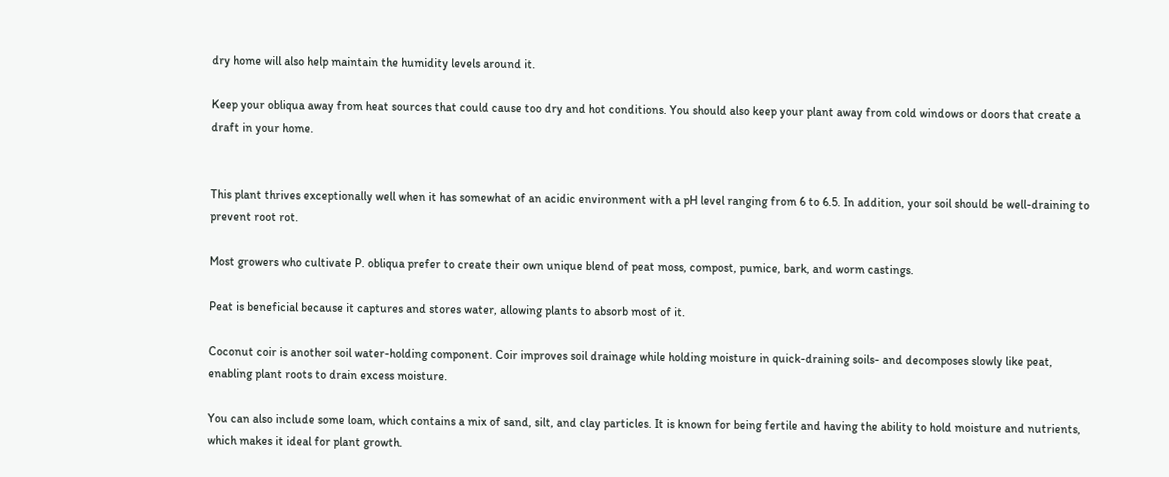dry home will also help maintain the humidity levels around it.

Keep your obliqua away from heat sources that could cause too dry and hot conditions. You should also keep your plant away from cold windows or doors that create a draft in your home.


This plant thrives exceptionally well when it has somewhat of an acidic environment with a pH level ranging from 6 to 6.5. In addition, your soil should be well-draining to prevent root rot.

Most growers who cultivate P. obliqua prefer to create their own unique blend of peat moss, compost, pumice, bark, and worm castings.

Peat is beneficial because it captures and stores water, allowing plants to absorb most of it.

Coconut coir is another soil water-holding component. Coir improves soil drainage while holding moisture in quick-draining soils- and decomposes slowly like peat, enabling plant roots to drain excess moisture.

You can also include some loam, which contains a mix of sand, silt, and clay particles. It is known for being fertile and having the ability to hold moisture and nutrients, which makes it ideal for plant growth.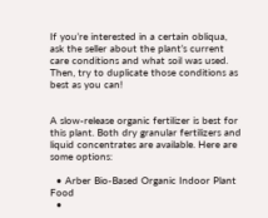If you’re interested in a certain obliqua, ask the seller about the plant’s current care conditions and what soil was used. Then, try to duplicate those conditions as best as you can!


A slow-release organic fertilizer is best for this plant. Both dry granular fertilizers and liquid concentrates are available. Here are some options:

  • Arber Bio-Based Organic Indoor Plant Food
  •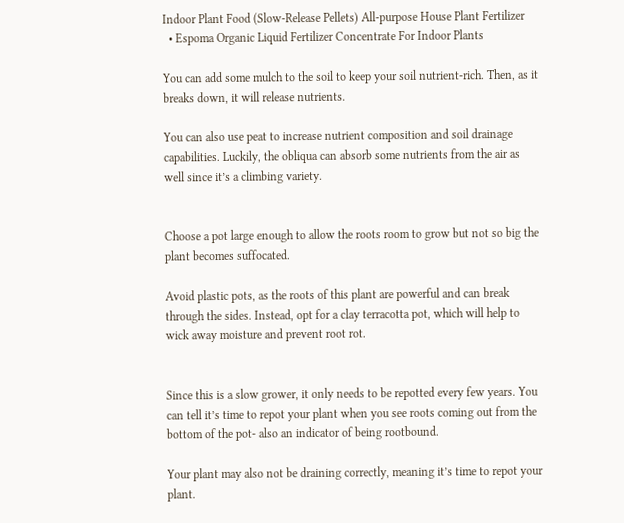Indoor Plant Food (Slow-Release Pellets) All-purpose House Plant Fertilizer
  • Espoma Organic Liquid Fertilizer Concentrate For Indoor Plants

You can add some mulch to the soil to keep your soil nutrient-rich. Then, as it breaks down, it will release nutrients.

You can also use peat to increase nutrient composition and soil drainage capabilities. Luckily, the obliqua can absorb some nutrients from the air as well since it’s a climbing variety.


Choose a pot large enough to allow the roots room to grow but not so big the plant becomes suffocated.

Avoid plastic pots, as the roots of this plant are powerful and can break through the sides. Instead, opt for a clay terracotta pot, which will help to wick away moisture and prevent root rot.


Since this is a slow grower, it only needs to be repotted every few years. You can tell it’s time to repot your plant when you see roots coming out from the bottom of the pot- also an indicator of being rootbound.

Your plant may also not be draining correctly, meaning it’s time to repot your plant.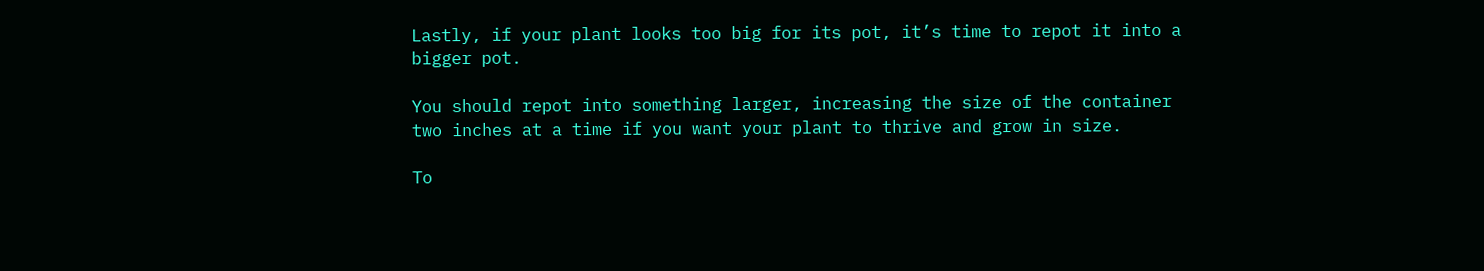Lastly, if your plant looks too big for its pot, it’s time to repot it into a bigger pot.

You should repot into something larger, increasing the size of the container two inches at a time if you want your plant to thrive and grow in size.

To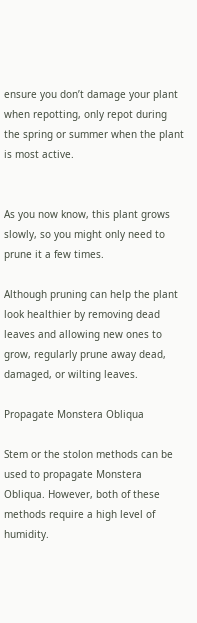ensure you don’t damage your plant when repotting, only repot during the spring or summer when the plant is most active.


As you now know, this plant grows slowly, so you might only need to prune it a few times.

Although pruning can help the plant look healthier by removing dead leaves and allowing new ones to grow, regularly prune away dead, damaged, or wilting leaves.

Propagate Monstera Obliqua

Stem or the stolon methods can be used to propagate Monstera Obliqua. However, both of these methods require a high level of humidity.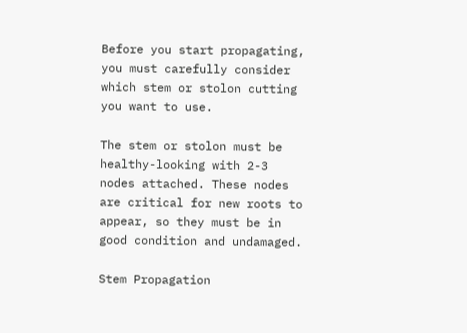Before you start propagating, you must carefully consider which stem or stolon cutting you want to use.

The stem or stolon must be healthy-looking with 2-3 nodes attached. These nodes are critical for new roots to appear, so they must be in good condition and undamaged.

Stem Propagation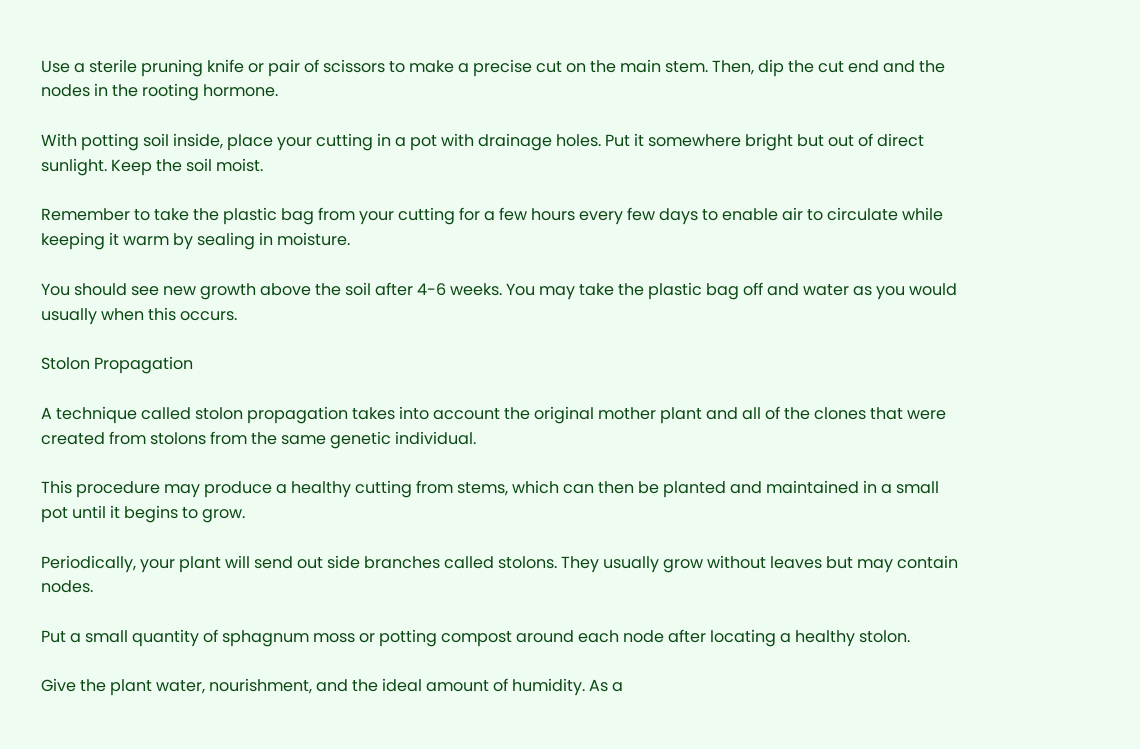Use a sterile pruning knife or pair of scissors to make a precise cut on the main stem. Then, dip the cut end and the nodes in the rooting hormone.

With potting soil inside, place your cutting in a pot with drainage holes. Put it somewhere bright but out of direct sunlight. Keep the soil moist.

Remember to take the plastic bag from your cutting for a few hours every few days to enable air to circulate while keeping it warm by sealing in moisture.

You should see new growth above the soil after 4-6 weeks. You may take the plastic bag off and water as you would usually when this occurs.

Stolon Propagation

A technique called stolon propagation takes into account the original mother plant and all of the clones that were created from stolons from the same genetic individual.

This procedure may produce a healthy cutting from stems, which can then be planted and maintained in a small pot until it begins to grow.

Periodically, your plant will send out side branches called stolons. They usually grow without leaves but may contain nodes.

Put a small quantity of sphagnum moss or potting compost around each node after locating a healthy stolon.

Give the plant water, nourishment, and the ideal amount of humidity. As a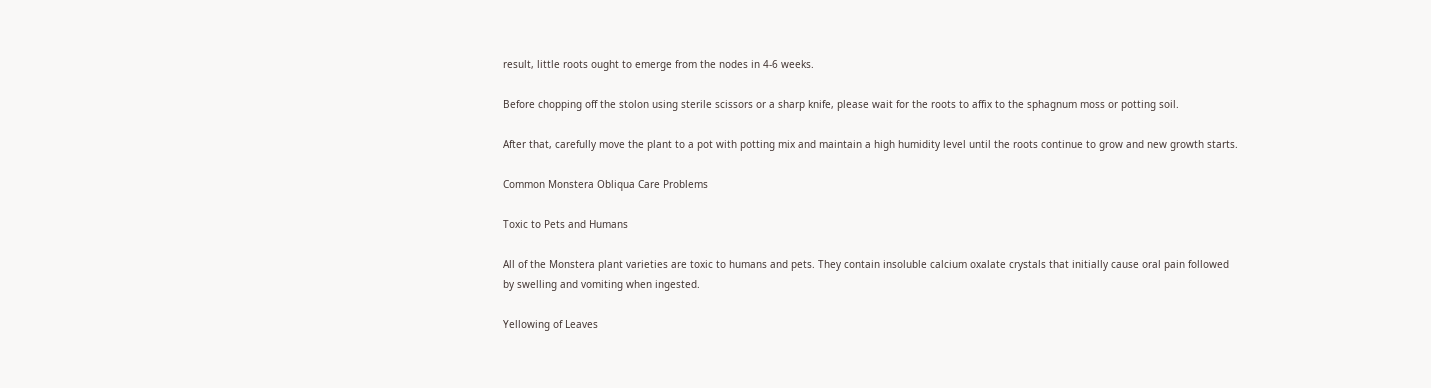result, little roots ought to emerge from the nodes in 4-6 weeks.

Before chopping off the stolon using sterile scissors or a sharp knife, please wait for the roots to affix to the sphagnum moss or potting soil.

After that, carefully move the plant to a pot with potting mix and maintain a high humidity level until the roots continue to grow and new growth starts.

Common Monstera Obliqua Care Problems

Toxic to Pets and Humans

All of the Monstera plant varieties are toxic to humans and pets. They contain insoluble calcium oxalate crystals that initially cause oral pain followed by swelling and vomiting when ingested.

Yellowing of Leaves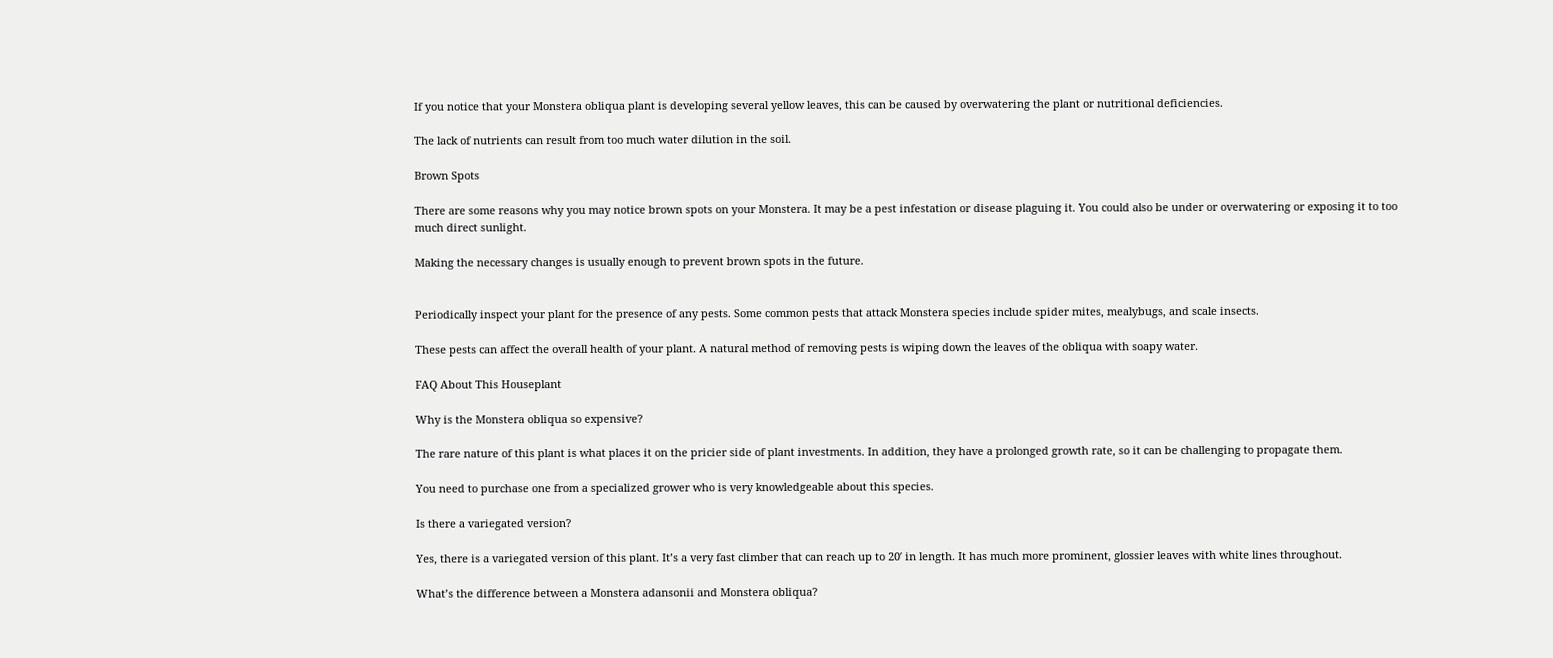If you notice that your Monstera obliqua plant is developing several yellow leaves, this can be caused by overwatering the plant or nutritional deficiencies.

The lack of nutrients can result from too much water dilution in the soil.

Brown Spots

There are some reasons why you may notice brown spots on your Monstera. It may be a pest infestation or disease plaguing it. You could also be under or overwatering or exposing it to too much direct sunlight.

Making the necessary changes is usually enough to prevent brown spots in the future.


Periodically inspect your plant for the presence of any pests. Some common pests that attack Monstera species include spider mites, mealybugs, and scale insects.

These pests can affect the overall health of your plant. A natural method of removing pests is wiping down the leaves of the obliqua with soapy water.

FAQ About This Houseplant

Why is the Monstera obliqua so expensive?

The rare nature of this plant is what places it on the pricier side of plant investments. In addition, they have a prolonged growth rate, so it can be challenging to propagate them.

You need to purchase one from a specialized grower who is very knowledgeable about this species.

Is there a variegated version?

Yes, there is a variegated version of this plant. It’s a very fast climber that can reach up to 20′ in length. It has much more prominent, glossier leaves with white lines throughout.

What’s the difference between a Monstera adansonii and Monstera obliqua?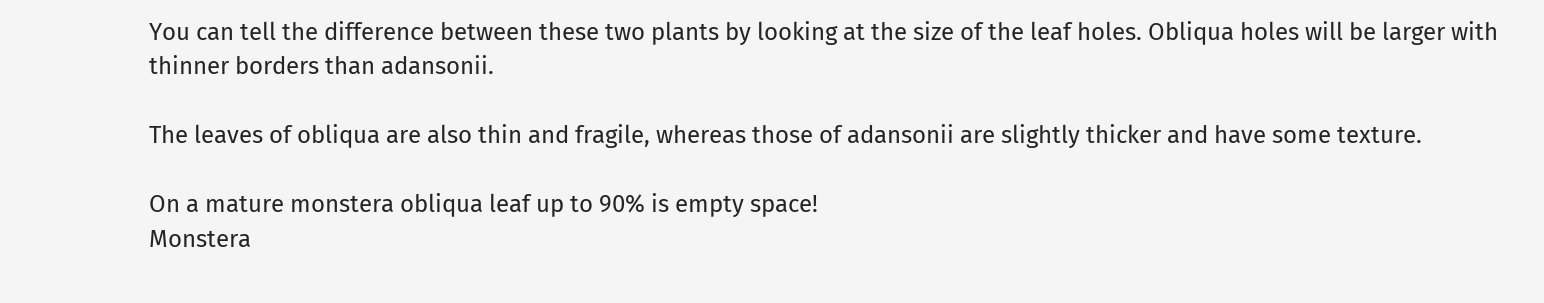You can tell the difference between these two plants by looking at the size of the leaf holes. Obliqua holes will be larger with thinner borders than adansonii.

The leaves of obliqua are also thin and fragile, whereas those of adansonii are slightly thicker and have some texture.

On a mature monstera obliqua leaf up to 90% is empty space!
Monstera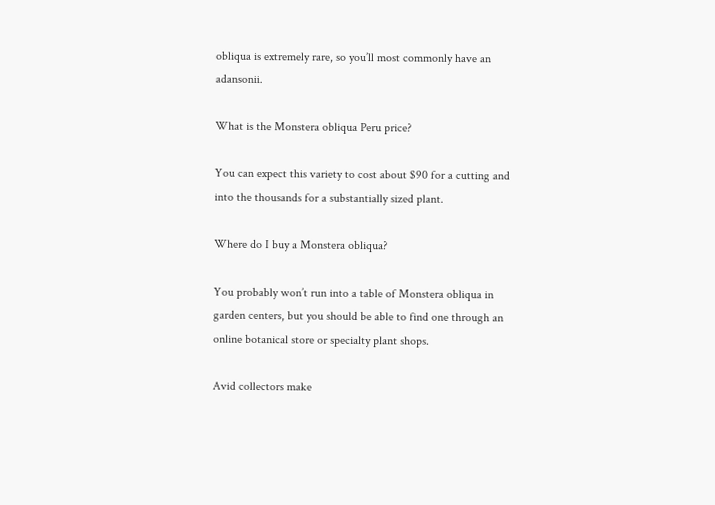obliqua is extremely rare, so you’ll most commonly have an adansonii.

What is the Monstera obliqua Peru price?

You can expect this variety to cost about $90 for a cutting and into the thousands for a substantially sized plant.

Where do I buy a Monstera obliqua?

You probably won’t run into a table of Monstera obliqua in garden centers, but you should be able to find one through an online botanical store or specialty plant shops.

Avid collectors make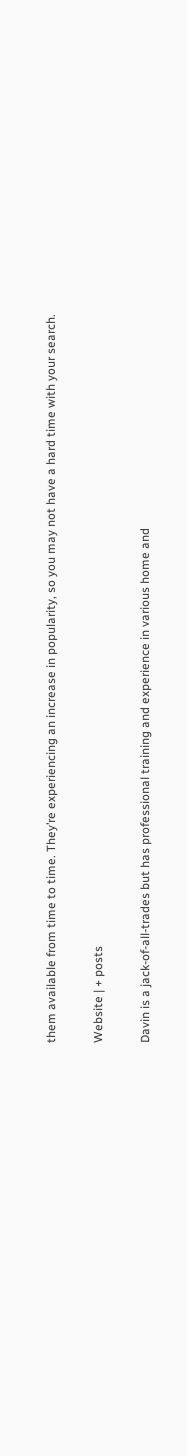them available from time to time. They’re experiencing an increase in popularity, so you may not have a hard time with your search.

Website | + posts

Davin is a jack-of-all-trades but has professional training and experience in various home and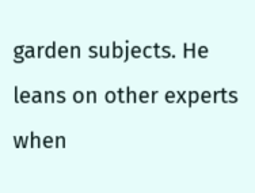garden subjects. He leans on other experts when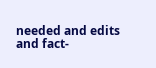needed and edits and fact-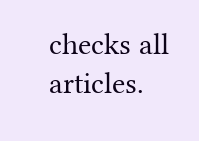checks all articles.